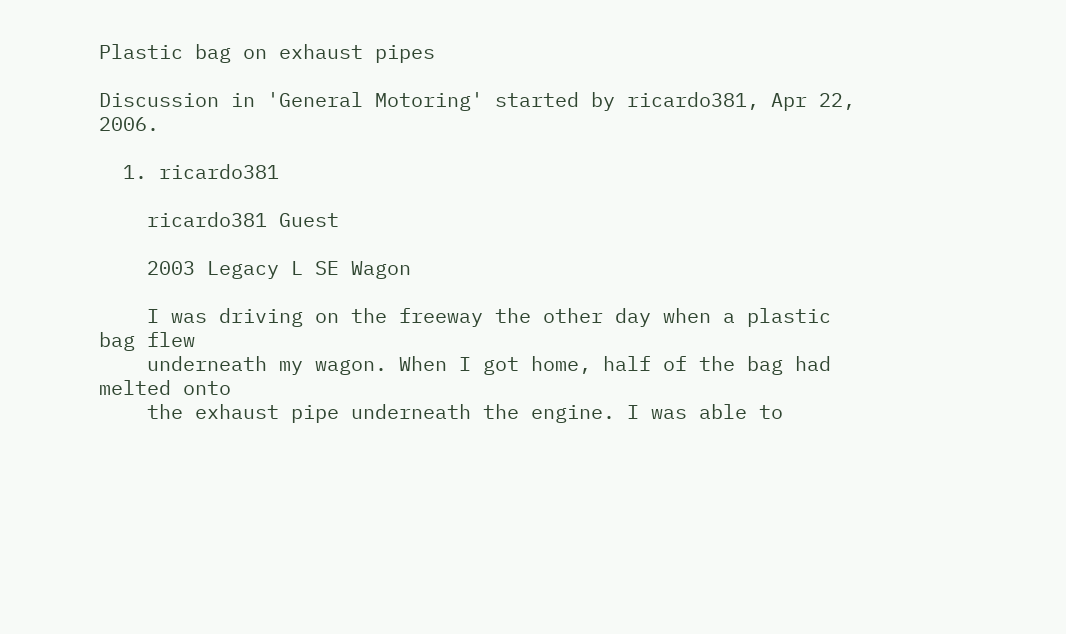Plastic bag on exhaust pipes

Discussion in 'General Motoring' started by ricardo381, Apr 22, 2006.

  1. ricardo381

    ricardo381 Guest

    2003 Legacy L SE Wagon

    I was driving on the freeway the other day when a plastic bag flew
    underneath my wagon. When I got home, half of the bag had melted onto
    the exhaust pipe underneath the engine. I was able to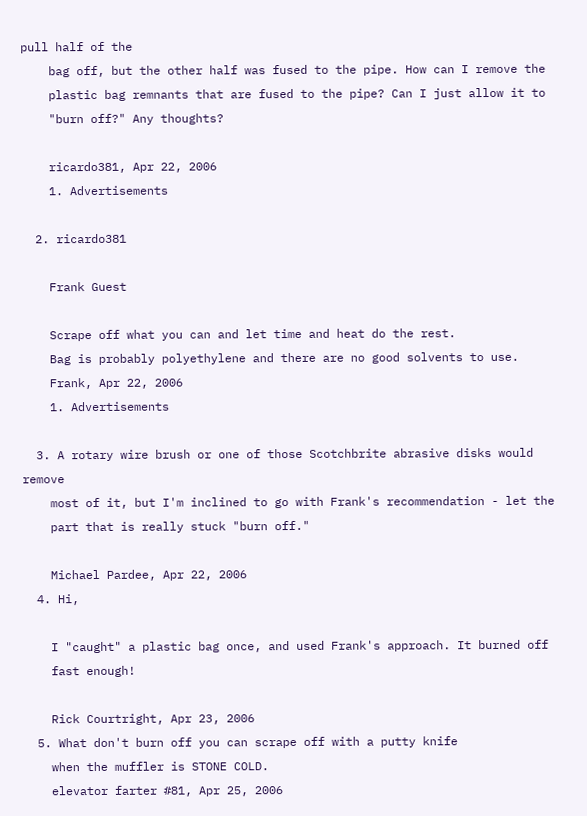pull half of the
    bag off, but the other half was fused to the pipe. How can I remove the
    plastic bag remnants that are fused to the pipe? Can I just allow it to
    "burn off?" Any thoughts?

    ricardo381, Apr 22, 2006
    1. Advertisements

  2. ricardo381

    Frank Guest

    Scrape off what you can and let time and heat do the rest.
    Bag is probably polyethylene and there are no good solvents to use.
    Frank, Apr 22, 2006
    1. Advertisements

  3. A rotary wire brush or one of those Scotchbrite abrasive disks would remove
    most of it, but I'm inclined to go with Frank's recommendation - let the
    part that is really stuck "burn off."

    Michael Pardee, Apr 22, 2006
  4. Hi,

    I "caught" a plastic bag once, and used Frank's approach. It burned off
    fast enough!

    Rick Courtright, Apr 23, 2006
  5. What don't burn off you can scrape off with a putty knife
    when the muffler is STONE COLD.
    elevator farter #81, Apr 25, 2006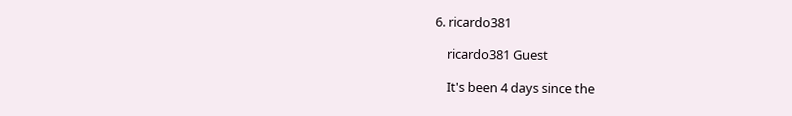6. ricardo381

    ricardo381 Guest

    It's been 4 days since the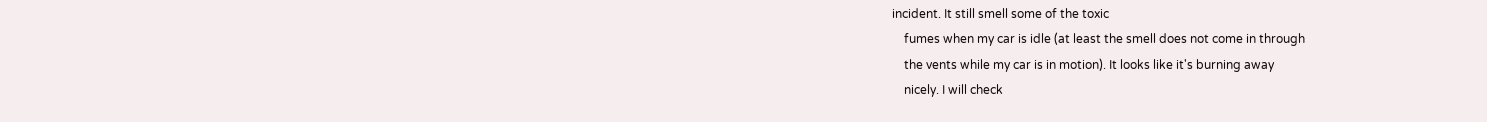incident. It still smell some of the toxic
    fumes when my car is idle (at least the smell does not come in through
    the vents while my car is in motion). It looks like it's burning away
    nicely. I will check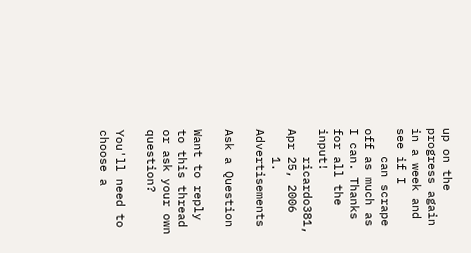up on the progress again in a week and see if I
    can scrape off as much as I can. Thanks for all the input!
    ricardo381, Apr 25, 2006
    1. Advertisements

Ask a Question

Want to reply to this thread or ask your own question?

You'll need to choose a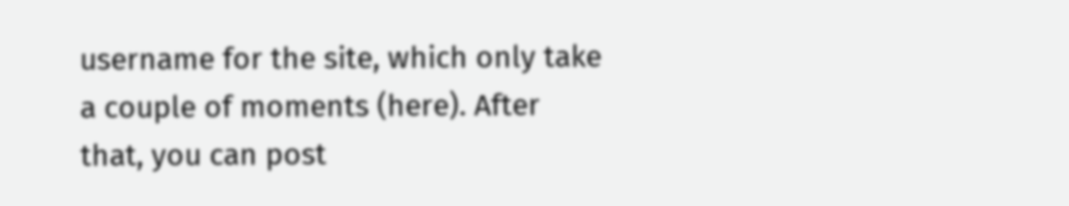username for the site, which only take a couple of moments (here). After that, you can post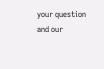your question and our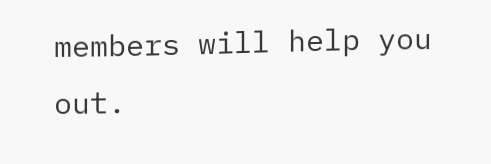members will help you out.